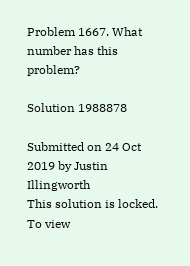Problem 1667. What number has this problem?

Solution 1988878

Submitted on 24 Oct 2019 by Justin Illingworth
This solution is locked. To view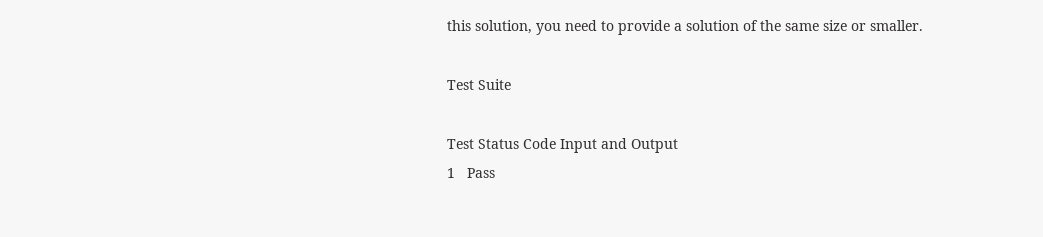this solution, you need to provide a solution of the same size or smaller.

Test Suite

Test Status Code Input and Output
1   Pass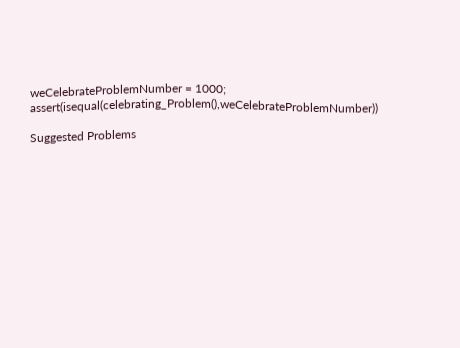weCelebrateProblemNumber = 1000; assert(isequal(celebrating_Problem(),weCelebrateProblemNumber))

Suggested Problems